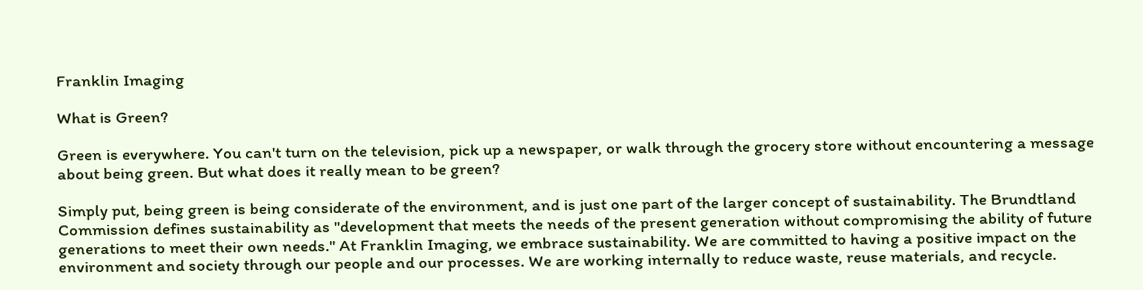Franklin Imaging

What is Green?

Green is everywhere. You can't turn on the television, pick up a newspaper, or walk through the grocery store without encountering a message about being green. But what does it really mean to be green?

Simply put, being green is being considerate of the environment, and is just one part of the larger concept of sustainability. The Brundtland Commission defines sustainability as "development that meets the needs of the present generation without compromising the ability of future generations to meet their own needs." At Franklin Imaging, we embrace sustainability. We are committed to having a positive impact on the environment and society through our people and our processes. We are working internally to reduce waste, reuse materials, and recycle.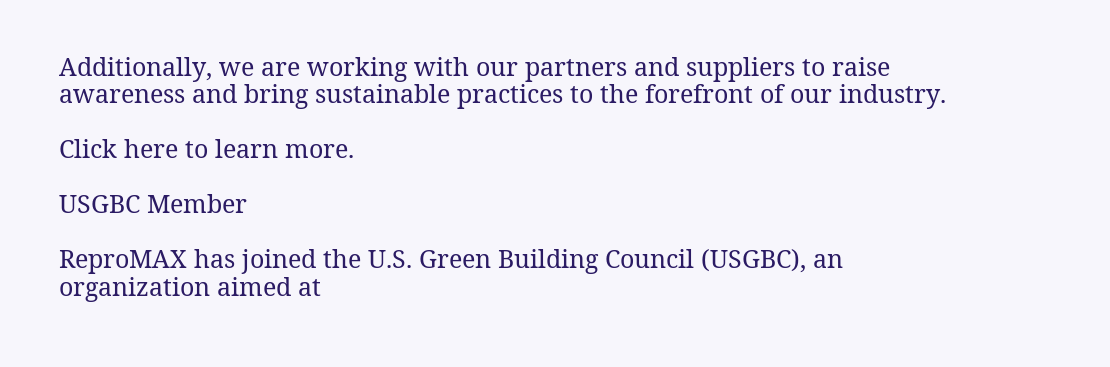Additionally, we are working with our partners and suppliers to raise awareness and bring sustainable practices to the forefront of our industry.

Click here to learn more.

USGBC Member

ReproMAX has joined the U.S. Green Building Council (USGBC), an organization aimed at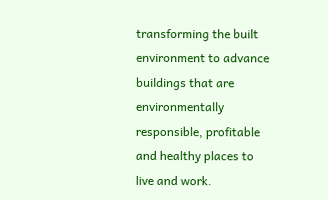transforming the built environment to advance buildings that are environmentally responsible, profitable and healthy places to live and work.